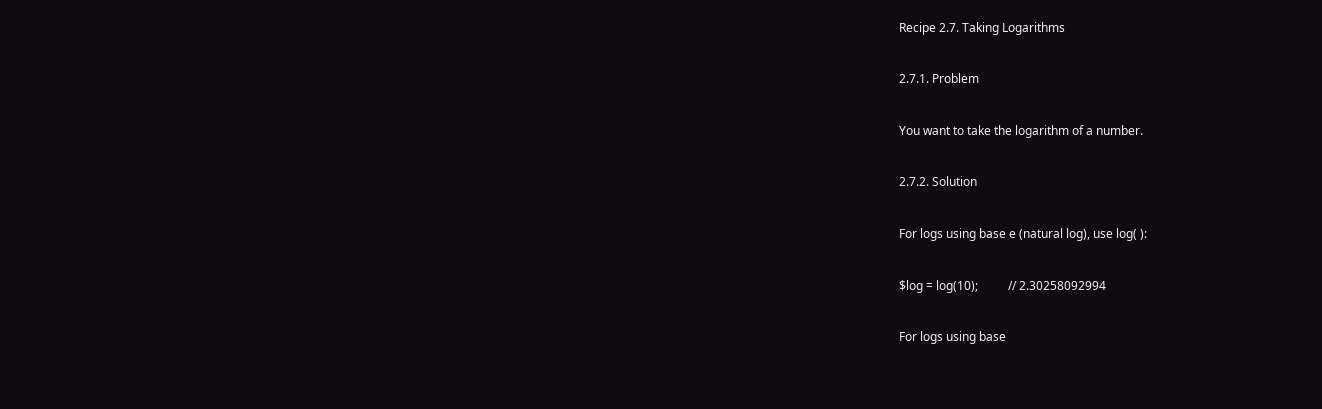Recipe 2.7. Taking Logarithms

2.7.1. Problem

You want to take the logarithm of a number.

2.7.2. Solution

For logs using base e (natural log), use log( ):

$log = log(10);          // 2.30258092994

For logs using base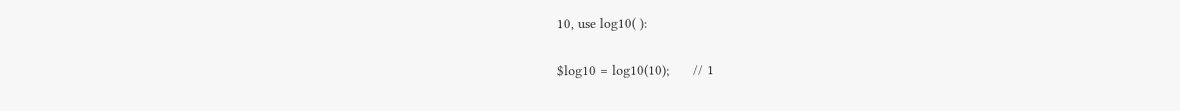10, use log10( ):

$log10 = log10(10);      // 1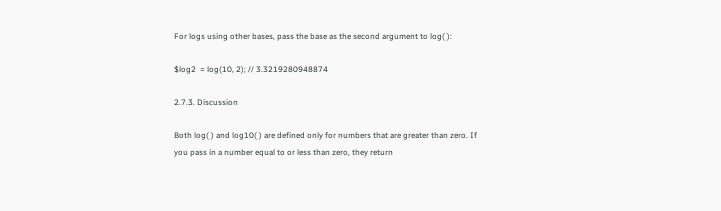For logs using other bases, pass the base as the second argument to log( ):

$log2  = log(10, 2); // 3.3219280948874

2.7.3. Discussion

Both log( ) and log10( ) are defined only for numbers that are greater than zero. If you pass in a number equal to or less than zero, they return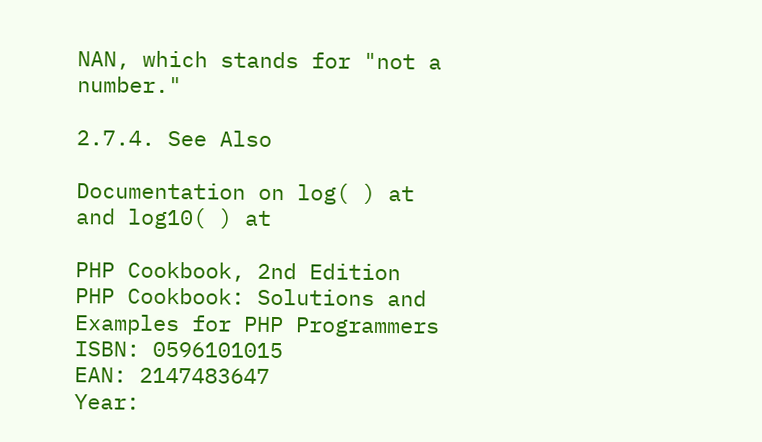NAN, which stands for "not a number."

2.7.4. See Also

Documentation on log( ) at and log10( ) at

PHP Cookbook, 2nd Edition
PHP Cookbook: Solutions and Examples for PHP Programmers
ISBN: 0596101015
EAN: 2147483647
Year: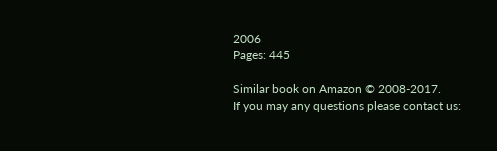2006
Pages: 445

Similar book on Amazon © 2008-2017.
If you may any questions please contact us: